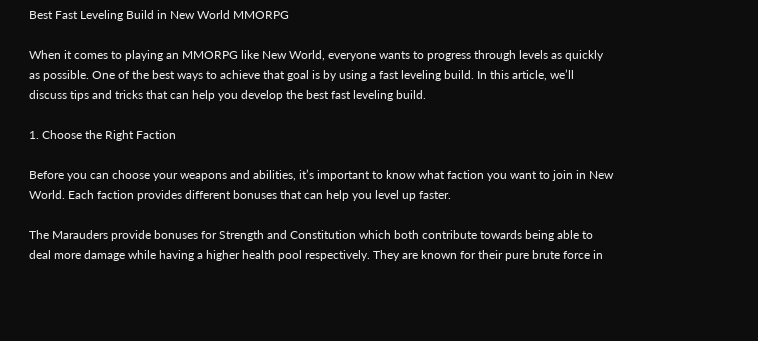Best Fast Leveling Build in New World MMORPG

When it comes to playing an MMORPG like New World, everyone wants to progress through levels as quickly as possible. One of the best ways to achieve that goal is by using a fast leveling build. In this article, we’ll discuss tips and tricks that can help you develop the best fast leveling build.

1. Choose the Right Faction

Before you can choose your weapons and abilities, it’s important to know what faction you want to join in New World. Each faction provides different bonuses that can help you level up faster.

The Marauders provide bonuses for Strength and Constitution which both contribute towards being able to deal more damage while having a higher health pool respectively. They are known for their pure brute force in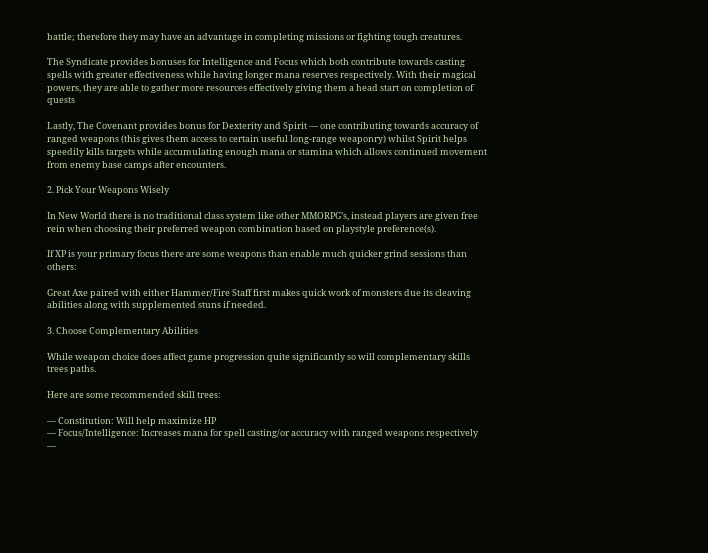battle; therefore they may have an advantage in completing missions or fighting tough creatures.

The Syndicate provides bonuses for Intelligence and Focus which both contribute towards casting spells with greater effectiveness while having longer mana reserves respectively. With their magical powers, they are able to gather more resources effectively giving them a head start on completion of quests

Lastly, The Covenant provides bonus for Dexterity and Spirit — one contributing towards accuracy of ranged weapons (this gives them access to certain useful long-range weaponry) whilst Spirit helps speedily kills targets while accumulating enough mana or stamina which allows continued movement from enemy base camps after encounters.

2. Pick Your Weapons Wisely

In New World there is no traditional class system like other MMORPG’s, instead players are given free rein when choosing their preferred weapon combination based on playstyle preference(s).

If XP is your primary focus there are some weapons than enable much quicker grind sessions than others:

Great Axe paired with either Hammer/Fire Staff first makes quick work of monsters due its cleaving abilities along with supplemented stuns if needed.

3. Choose Complementary Abilities

While weapon choice does affect game progression quite significantly so will complementary skills trees paths.

Here are some recommended skill trees:

— Constitution: Will help maximize HP
— Focus/Intelligence: Increases mana for spell casting/or accuracy with ranged weapons respectively
—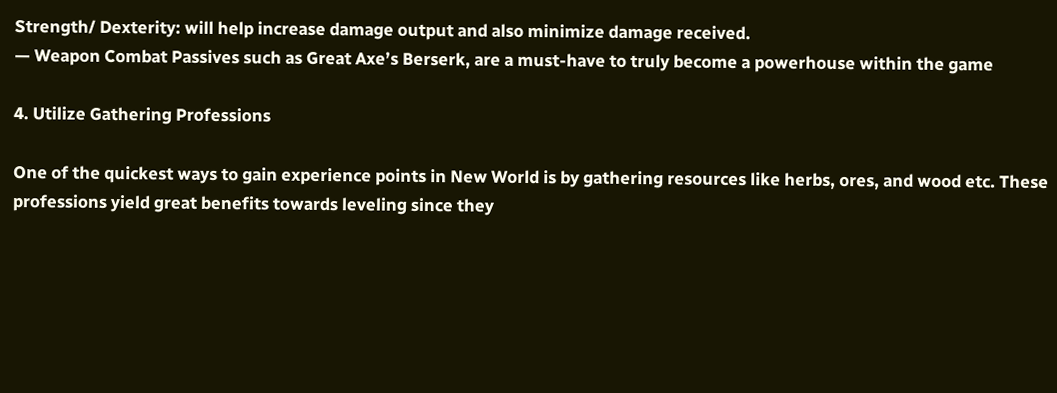Strength/ Dexterity: will help increase damage output and also minimize damage received.
— Weapon Combat Passives such as Great Axe’s Berserk, are a must-have to truly become a powerhouse within the game

4. Utilize Gathering Professions

One of the quickest ways to gain experience points in New World is by gathering resources like herbs, ores, and wood etc. These professions yield great benefits towards leveling since they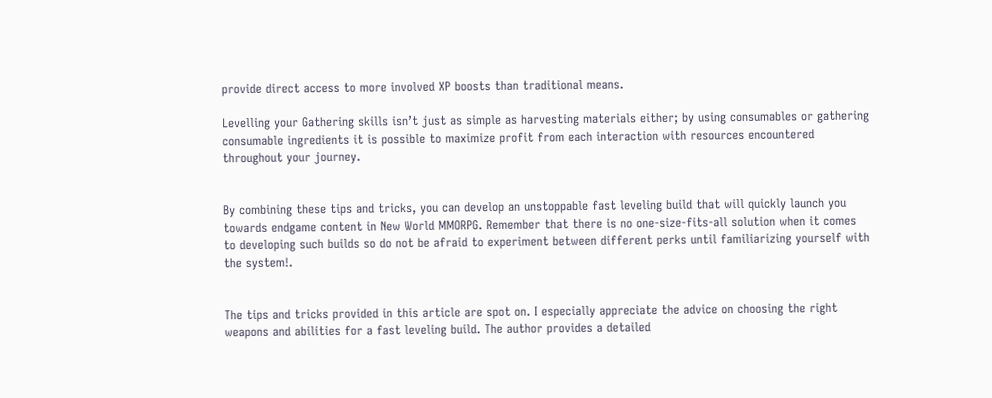provide direct access to more involved XP boosts than traditional means.

Levelling your Gathering skills isn’t just as simple as harvesting materials either; by using consumables or gathering consumable ingredients it is possible to maximize profit from each interaction with resources encountered throughout your journey.


By combining these tips and tricks, you can develop an unstoppable fast leveling build that will quickly launch you towards endgame content in New World MMORPG. Remember that there is no one-size-fits-all solution when it comes to developing such builds so do not be afraid to experiment between different perks until familiarizing yourself with the system!.


The tips and tricks provided in this article are spot on. I especially appreciate the advice on choosing the right weapons and abilities for a fast leveling build. The author provides a detailed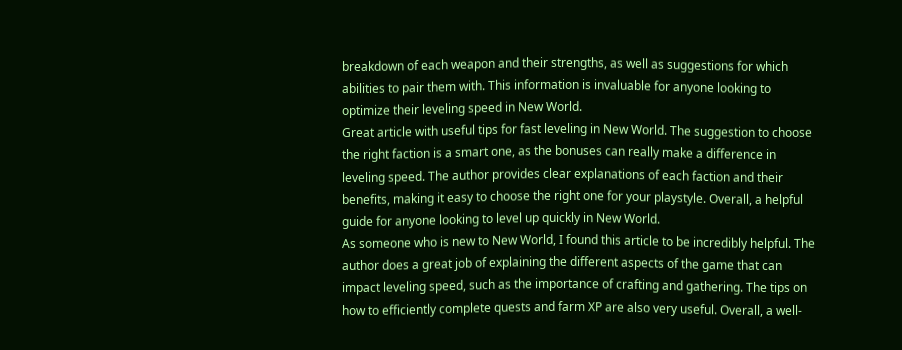breakdown of each weapon and their strengths, as well as suggestions for which abilities to pair them with. This information is invaluable for anyone looking to optimize their leveling speed in New World.
Great article with useful tips for fast leveling in New World. The suggestion to choose the right faction is a smart one, as the bonuses can really make a difference in leveling speed. The author provides clear explanations of each faction and their benefits, making it easy to choose the right one for your playstyle. Overall, a helpful guide for anyone looking to level up quickly in New World.
As someone who is new to New World, I found this article to be incredibly helpful. The author does a great job of explaining the different aspects of the game that can impact leveling speed, such as the importance of crafting and gathering. The tips on how to efficiently complete quests and farm XP are also very useful. Overall, a well-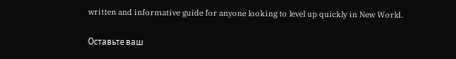written and informative guide for anyone looking to level up quickly in New World.

Оставьте ваш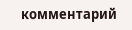комментарий